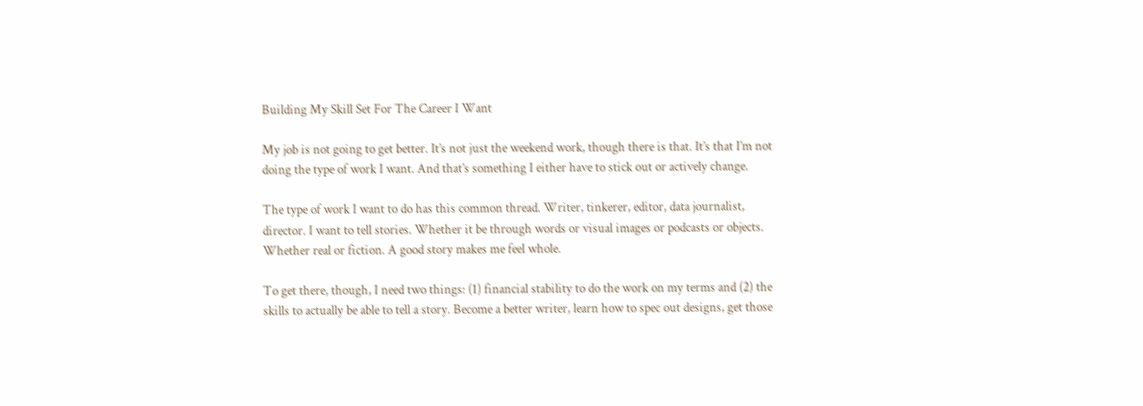Building My Skill Set For The Career I Want

My job is not going to get better. It’s not just the weekend work, though there is that. It’s that I’m not doing the type of work I want. And that’s something I either have to stick out or actively change.

The type of work I want to do has this common thread. Writer, tinkerer, editor, data journalist, director. I want to tell stories. Whether it be through words or visual images or podcasts or objects. Whether real or fiction. A good story makes me feel whole.

To get there, though, I need two things: (1) financial stability to do the work on my terms and (2) the skills to actually be able to tell a story. Become a better writer, learn how to spec out designs, get those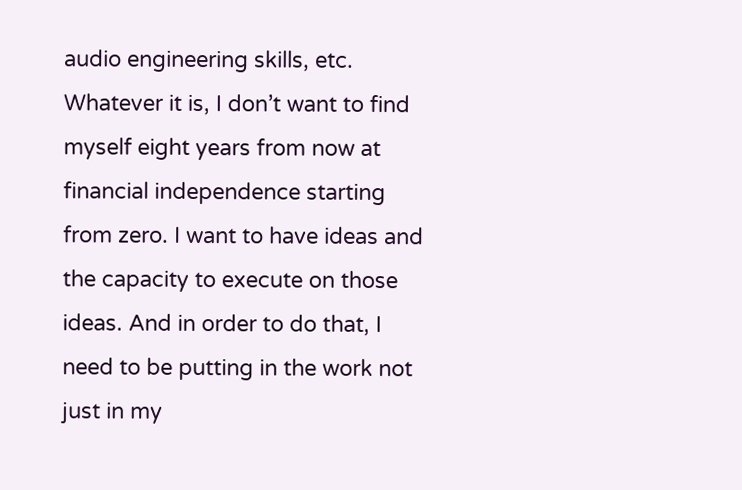audio engineering skills, etc. Whatever it is, I don’t want to find myself eight years from now at financial independence starting from zero. I want to have ideas and the capacity to execute on those ideas. And in order to do that, I need to be putting in the work not just in my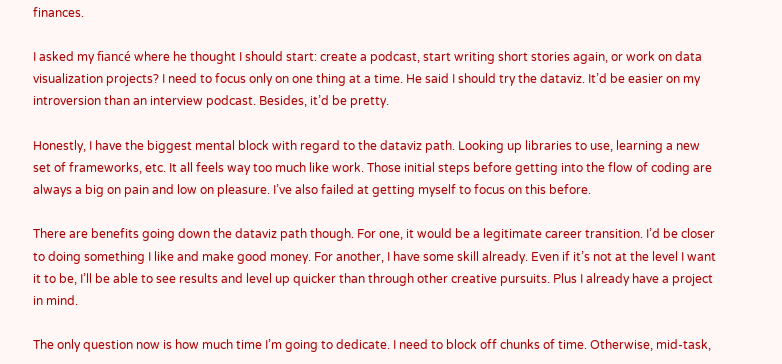finances.

I asked my fiancé where he thought I should start: create a podcast, start writing short stories again, or work on data visualization projects? I need to focus only on one thing at a time. He said I should try the dataviz. It’d be easier on my introversion than an interview podcast. Besides, it’d be pretty.

Honestly, I have the biggest mental block with regard to the dataviz path. Looking up libraries to use, learning a new set of frameworks, etc. It all feels way too much like work. Those initial steps before getting into the flow of coding are always a big on pain and low on pleasure. I’ve also failed at getting myself to focus on this before.

There are benefits going down the dataviz path though. For one, it would be a legitimate career transition. I’d be closer to doing something I like and make good money. For another, I have some skill already. Even if it’s not at the level I want it to be, I’ll be able to see results and level up quicker than through other creative pursuits. Plus I already have a project in mind.

The only question now is how much time I’m going to dedicate. I need to block off chunks of time. Otherwise, mid-task,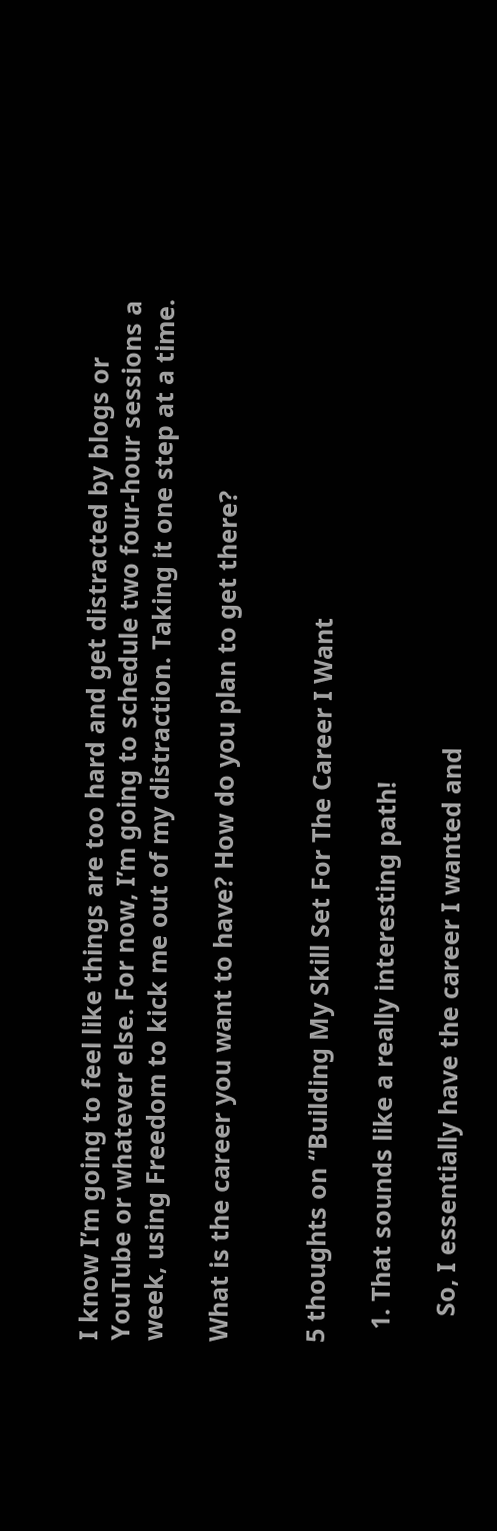I know I’m going to feel like things are too hard and get distracted by blogs or YouTube or whatever else. For now, I’m going to schedule two four-hour sessions a week, using Freedom to kick me out of my distraction. Taking it one step at a time.

What is the career you want to have? How do you plan to get there?


5 thoughts on “Building My Skill Set For The Career I Want

  1. That sounds like a really interesting path!

    So, I essentially have the career I wanted and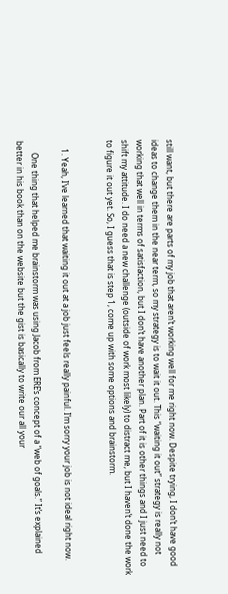still want, but there are parts of my job that aren’t working well for me right now. Despite trying, I don’t have good ideas to change them in the near term, so my strategy is to wait it out. This “waiting it out” strategy is really not working that well in terms of satisfaction, but I don’t have another plan. Part of it is other things and I just need to shift my attitude. I do need a new challenge (outside of work most likely) to distract me, but I haven’t done the work to figure it out yet. So, I guess that is step 1, come up with some options and brainstorm.


    1. Yeah, I’ve learned that waiting it out at a job just feels really painful. I’m sorry your job is not ideal right now.

      One thing that helped me brainstorm was using Jacob from ERE’s concept of a “web of goals.” It’s explained better in his book than on the website but the gist is basically to write our all your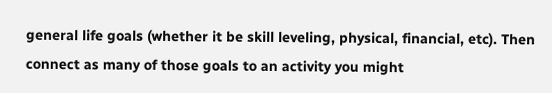general life goals (whether it be skill leveling, physical, financial, etc). Then connect as many of those goals to an activity you might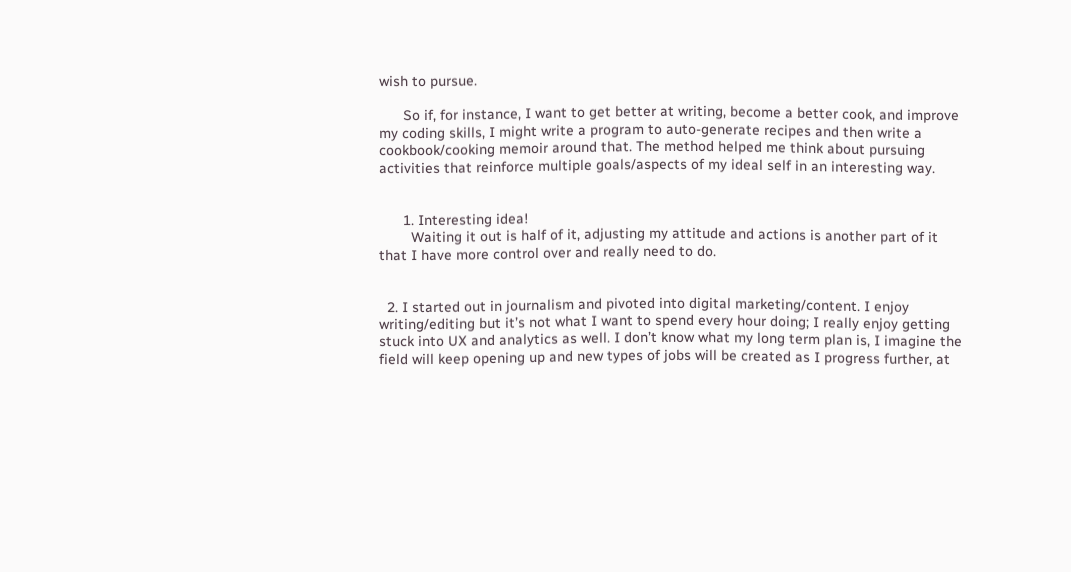wish to pursue.

      So if, for instance, I want to get better at writing, become a better cook, and improve my coding skills, I might write a program to auto-generate recipes and then write a cookbook/cooking memoir around that. The method helped me think about pursuing activities that reinforce multiple goals/aspects of my ideal self in an interesting way.


      1. Interesting idea!
        Waiting it out is half of it, adjusting my attitude and actions is another part of it that I have more control over and really need to do.


  2. I started out in journalism and pivoted into digital marketing/content. I enjoy writing/editing but it’s not what I want to spend every hour doing; I really enjoy getting stuck into UX and analytics as well. I don’t know what my long term plan is, I imagine the field will keep opening up and new types of jobs will be created as I progress further, at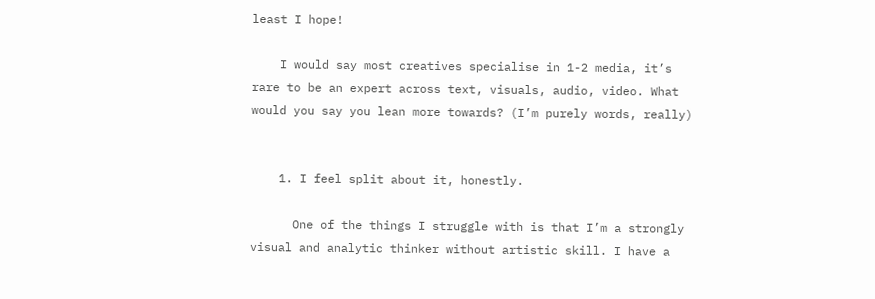least I hope!

    I would say most creatives specialise in 1-2 media, it’s rare to be an expert across text, visuals, audio, video. What would you say you lean more towards? (I’m purely words, really)


    1. I feel split about it, honestly.

      One of the things I struggle with is that I’m a strongly visual and analytic thinker without artistic skill. I have a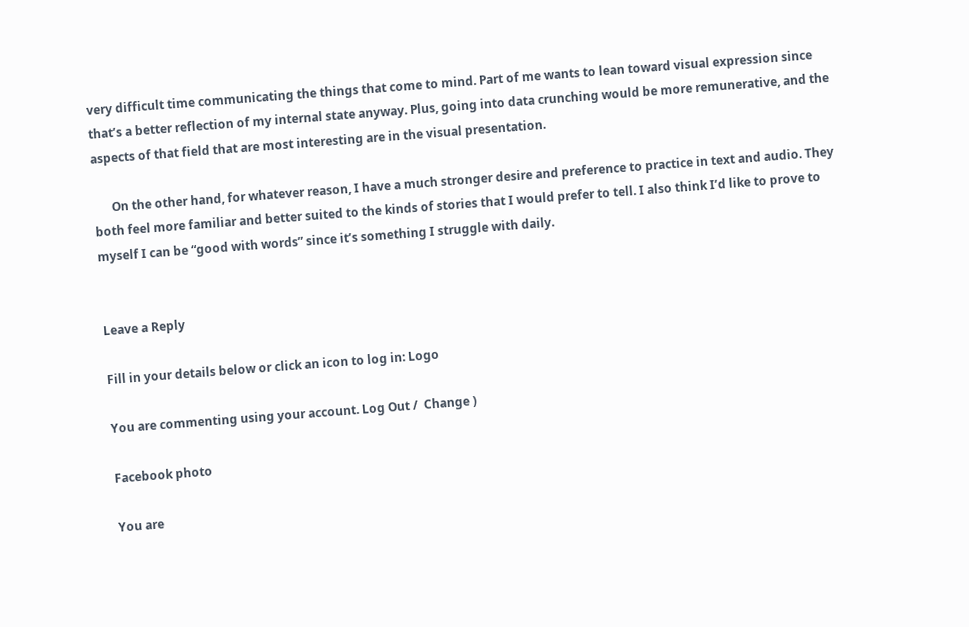very difficult time communicating the things that come to mind. Part of me wants to lean toward visual expression since that’s a better reflection of my internal state anyway. Plus, going into data crunching would be more remunerative, and the aspects of that field that are most interesting are in the visual presentation.

      On the other hand, for whatever reason, I have a much stronger desire and preference to practice in text and audio. They both feel more familiar and better suited to the kinds of stories that I would prefer to tell. I also think I’d like to prove to myself I can be “good with words” since it’s something I struggle with daily.


Leave a Reply

Fill in your details below or click an icon to log in: Logo

You are commenting using your account. Log Out /  Change )

Facebook photo

You are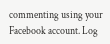commenting using your Facebook account. Log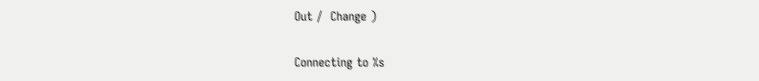Out /  Change )

Connecting to %s